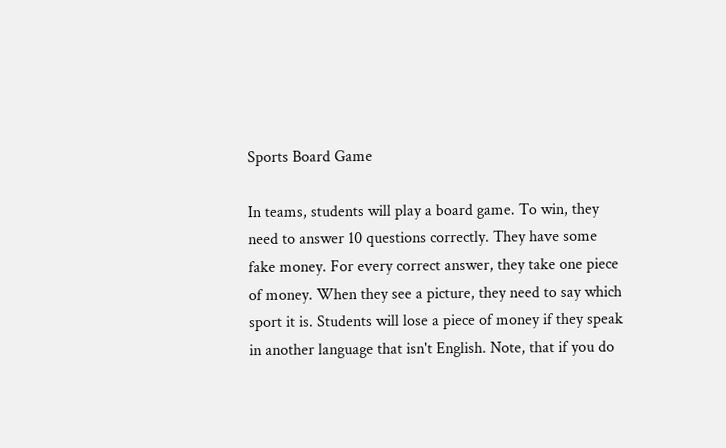Sports Board Game

In teams, students will play a board game. To win, they need to answer 10 questions correctly. They have some fake money. For every correct answer, they take one piece of money. When they see a picture, they need to say which sport it is. Students will lose a piece of money if they speak in another language that isn't English. Note, that if you do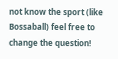not know the sport (like Bossaball) feel free to change the question!